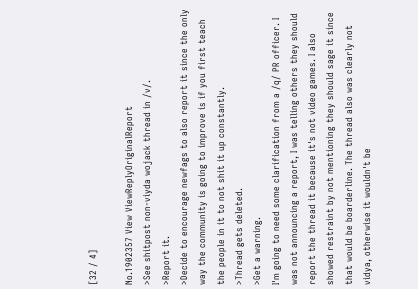[32 / 4]

No.1902357 View ViewReplyOriginalReport
>See shitpost non-viyda wojack thread in /v/.
>Report it.
>Decide to encourage newfags to also report it since the only way the community is going to improve is if you first teach the people in it to not shit it up constantly.
>Thread gets deleted.
>Get a warning.
I'm going to need some clarification from a /q/ PR officer. I was not announcing a report, I was telling others they should report the thread it because it's not video games. I also showed restraint by not mentioning they should sage it since that would be boarderline. The thread also was clearly not vidya, otherwise it wouldn't be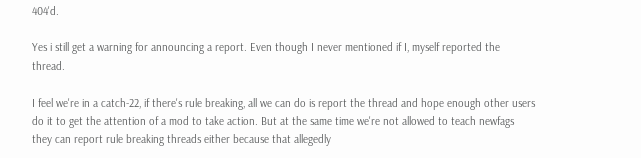404'd.

Yes i still get a warning for announcing a report. Even though I never mentioned if I, myself reported the thread.

I feel we're in a catch-22, if there's rule breaking, all we can do is report the thread and hope enough other users do it to get the attention of a mod to take action. But at the same time we're not allowed to teach newfags they can report rule breaking threads either because that allegedly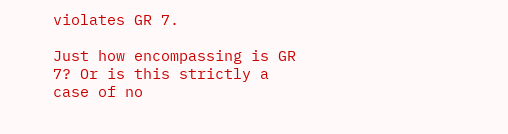violates GR 7.

Just how encompassing is GR 7? Or is this strictly a case of no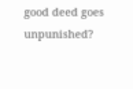good deed goes unpunished?